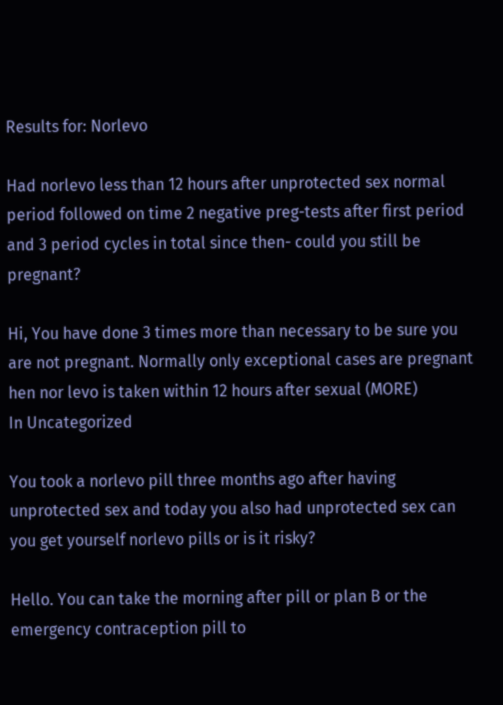Results for: Norlevo

Had norlevo less than 12 hours after unprotected sex normal period followed on time 2 negative preg-tests after first period and 3 period cycles in total since then- could you still be pregnant?

Hi, You have done 3 times more than necessary to be sure you are not pregnant. Normally only exceptional cases are pregnant hen nor levo is taken within 12 hours after sexual (MORE)
In Uncategorized

You took a norlevo pill three months ago after having unprotected sex and today you also had unprotected sex can you get yourself norlevo pills or is it risky?

Hello. You can take the morning after pill or plan B or the emergency contraception pill to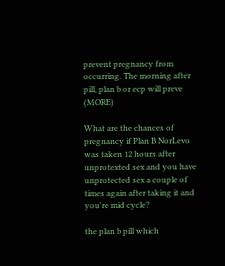prevent pregnancy from occurring. The morning after pill, plan b or ecp will preve (MORE)

What are the chances of pregnancy if Plan B NorLevo was taken 12 hours after unprotexted sex and you have unprotected sex a couple of times again after taking it and you're mid cycle?

the plan b pill which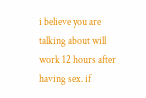i believe you are talking about will work 12 hours after having sex. if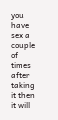you have sex a couple of times after taking it then it will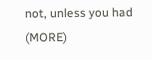not, unless you had (MORE)